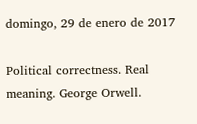domingo, 29 de enero de 2017

Political correctness. Real meaning. George Orwell.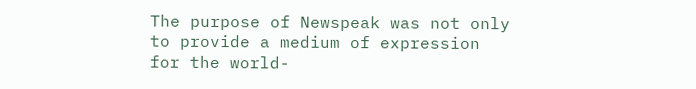The purpose of Newspeak was not only to provide a medium of expression for the world-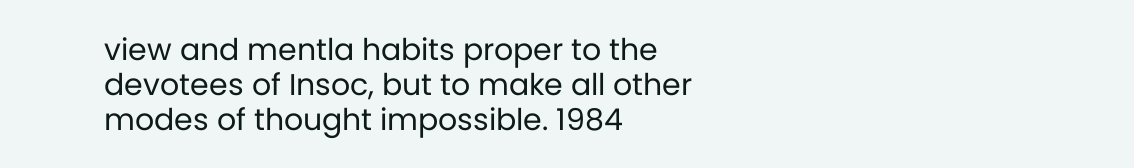view and mentla habits proper to the devotees of Insoc, but to make all other modes of thought impossible. 1984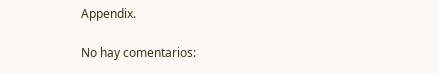Appendix.

No hay comentarios: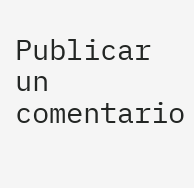Publicar un comentario